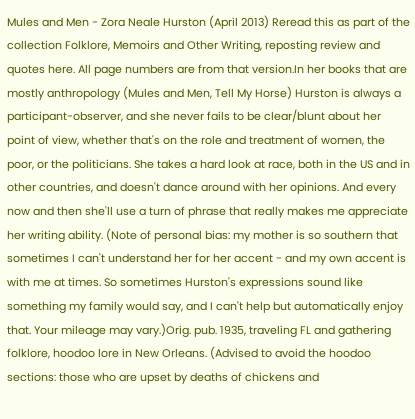Mules and Men - Zora Neale Hurston (April 2013) Reread this as part of the collection Folklore, Memoirs and Other Writing, reposting review and quotes here. All page numbers are from that version.In her books that are mostly anthropology (Mules and Men, Tell My Horse) Hurston is always a participant-observer, and she never fails to be clear/blunt about her point of view, whether that's on the role and treatment of women, the poor, or the politicians. She takes a hard look at race, both in the US and in other countries, and doesn't dance around with her opinions. And every now and then she'll use a turn of phrase that really makes me appreciate her writing ability. (Note of personal bias: my mother is so southern that sometimes I can't understand her for her accent - and my own accent is with me at times. So sometimes Hurston's expressions sound like something my family would say, and I can't help but automatically enjoy that. Your mileage may vary.)Orig. pub. 1935, traveling FL and gathering folklore, hoodoo lore in New Orleans. (Advised to avoid the hoodoo sections: those who are upset by deaths of chickens and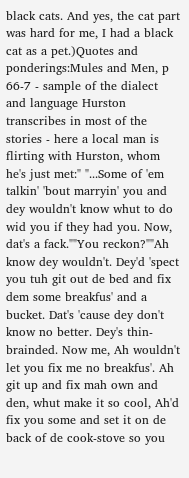black cats. And yes, the cat part was hard for me, I had a black cat as a pet.)Quotes and ponderings:Mules and Men, p 66-7 - sample of the dialect and language Hurston transcribes in most of the stories - here a local man is flirting with Hurston, whom he's just met:" "...Some of 'em talkin' 'bout marryin' you and dey wouldn't know whut to do wid you if they had you. Now, dat's a fack.""You reckon?""Ah know dey wouldn't. Dey'd 'spect you tuh git out de bed and fix dem some breakfus' and a bucket. Dat's 'cause dey don't know no better. Dey's thin-brainded. Now me, Ah wouldn't let you fix me no breakfus'. Ah git up and fix mah own and den, whut make it so cool, Ah'd fix you some and set it on de back of de cook-stove so you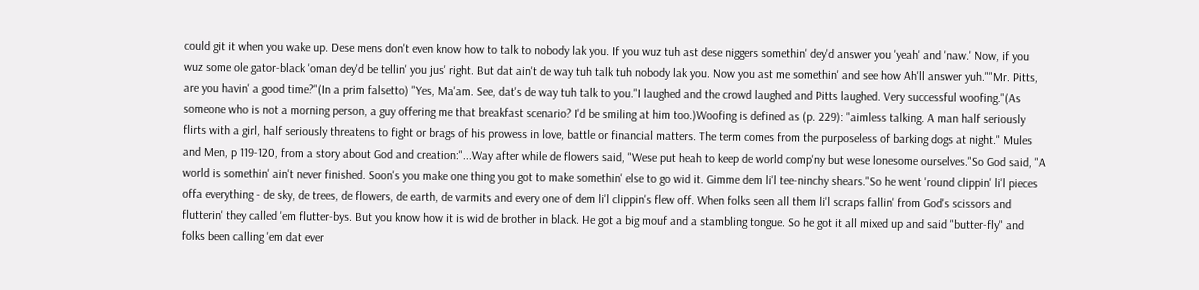could git it when you wake up. Dese mens don't even know how to talk to nobody lak you. If you wuz tuh ast dese niggers somethin' dey'd answer you 'yeah' and 'naw.' Now, if you wuz some ole gator-black 'oman dey'd be tellin' you jus' right. But dat ain't de way tuh talk tuh nobody lak you. Now you ast me somethin' and see how Ah'll answer yuh.""Mr. Pitts, are you havin' a good time?"(In a prim falsetto) "Yes, Ma'am. See, dat's de way tuh talk to you."I laughed and the crowd laughed and Pitts laughed. Very successful woofing."(As someone who is not a morning person, a guy offering me that breakfast scenario? I'd be smiling at him too.)Woofing is defined as (p. 229): "aimless talking. A man half seriously flirts with a girl, half seriously threatens to fight or brags of his prowess in love, battle or financial matters. The term comes from the purposeless of barking dogs at night." Mules and Men, p 119-120, from a story about God and creation:"...Way after while de flowers said, "Wese put heah to keep de world comp'ny but wese lonesome ourselves."So God said, "A world is somethin' ain't never finished. Soon's you make one thing you got to make somethin' else to go wid it. Gimme dem li'l tee-ninchy shears."So he went 'round clippin' li'l pieces offa everything - de sky, de trees, de flowers, de earth, de varmits and every one of dem li'l clippin's flew off. When folks seen all them li'l scraps fallin' from God's scissors and flutterin' they called 'em flutter-bys. But you know how it is wid de brother in black. He got a big mouf and a stambling tongue. So he got it all mixed up and said "butter-fly" and folks been calling 'em dat ever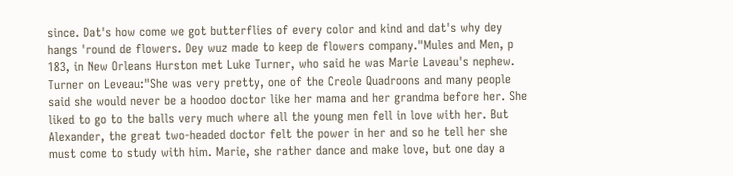since. Dat's how come we got butterflies of every color and kind and dat's why dey hangs 'round de flowers. Dey wuz made to keep de flowers company."Mules and Men, p 183, in New Orleans Hurston met Luke Turner, who said he was Marie Laveau's nephew. Turner on Leveau:"She was very pretty, one of the Creole Quadroons and many people said she would never be a hoodoo doctor like her mama and her grandma before her. She liked to go to the balls very much where all the young men fell in love with her. But Alexander, the great two-headed doctor felt the power in her and so he tell her she must come to study with him. Marie, she rather dance and make love, but one day a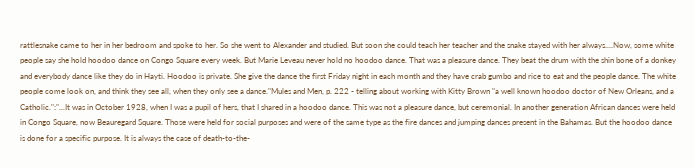rattlesnake came to her in her bedroom and spoke to her. So she went to Alexander and studied. But soon she could teach her teacher and the snake stayed with her always....Now, some white people say she hold hoodoo dance on Congo Square every week. But Marie Leveau never hold no hoodoo dance. That was a pleasure dance. They beat the drum with the shin bone of a donkey and everybody dance like they do in Hayti. Hoodoo is private. She give the dance the first Friday night in each month and they have crab gumbo and rice to eat and the people dance. The white people come look on, and think they see all, when they only see a dance."Mules and Men, p. 222 - telling about working with Kitty Brown "a well known hoodoo doctor of New Orleans, and a Catholic.":"...It was in October 1928, when I was a pupil of hers, that I shared in a hoodoo dance. This was not a pleasure dance, but ceremonial. In another generation African dances were held in Congo Square, now Beauregard Square. Those were held for social purposes and were of the same type as the fire dances and jumping dances present in the Bahamas. But the hoodoo dance is done for a specific purpose. It is always the case of death-to-the-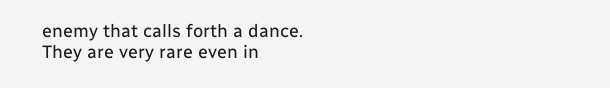enemy that calls forth a dance. They are very rare even in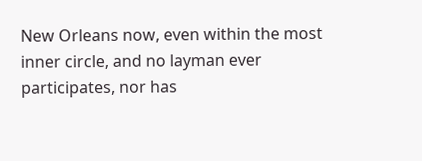New Orleans now, even within the most inner circle, and no layman ever participates, nor has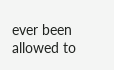ever been allowed to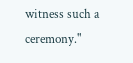witness such a ceremony."